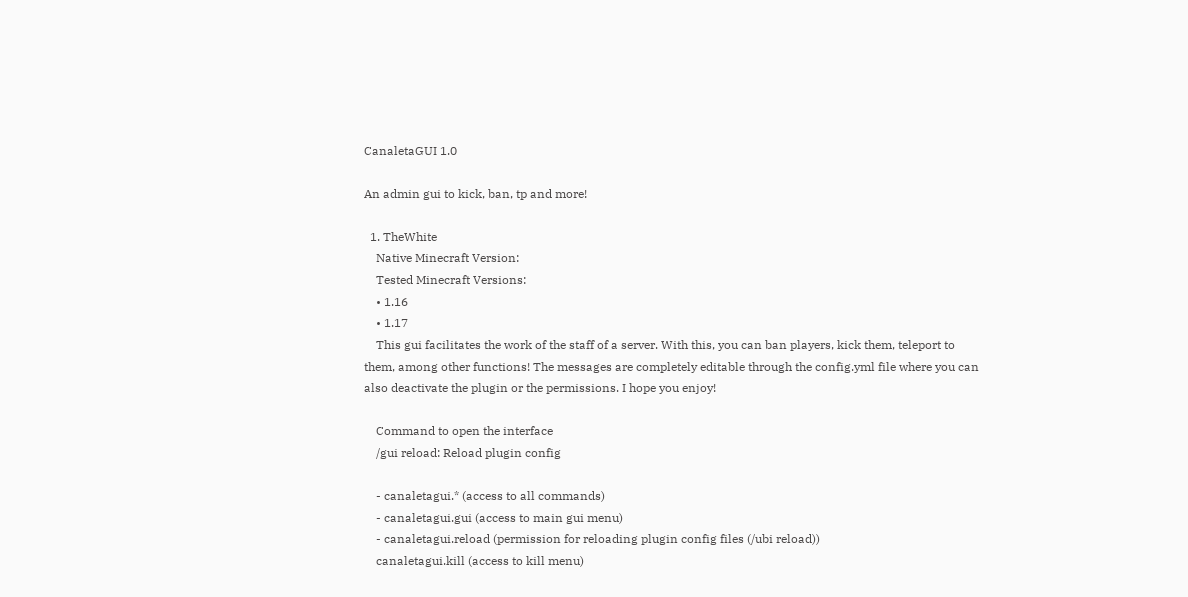CanaletaGUI 1.0

An admin gui to kick, ban, tp and more!

  1. TheWhite
    Native Minecraft Version:
    Tested Minecraft Versions:
    • 1.16
    • 1.17
    This gui facilitates the work of the staff of a server. With this, you can ban players, kick them, teleport to them, among other functions! The messages are completely editable through the config.yml file where you can also deactivate the plugin or the permissions. I hope you enjoy!

    Command to open the interface
    /gui reload: Reload plugin config

    - canaletagui.* (access to all commands)
    - canaletagui.gui (access to main gui menu)
    - canaletagui.reload (permission for reloading plugin config files (/ubi reload))
    canaletagui.kill (access to kill menu)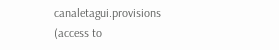canaletagui.provisions (access to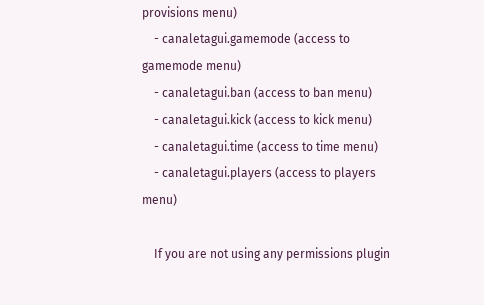provisions menu)
    - canaletagui.gamemode (access to gamemode menu)
    - canaletagui.ban (access to ban menu)
    - canaletagui.kick (access to kick menu)
    - canaletagui.time (access to time menu)
    - canaletagui.players (access to players menu)

    If you are not using any permissions plugin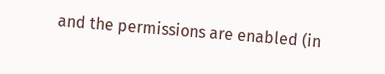and the permissions are enabled (in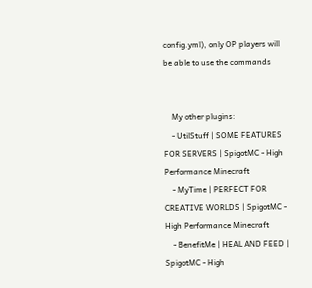config.yml), only OP players will be able to use the commands


    My other plugins:
    - UtilStuff | SOME FEATURES FOR SERVERS | SpigotMC - High Performance Minecraft
    - MyTime | PERFECT FOR CREATIVE WORLDS | SpigotMC - High Performance Minecraft
    - BenefitMe | HEAL AND FEED | SpigotMC - High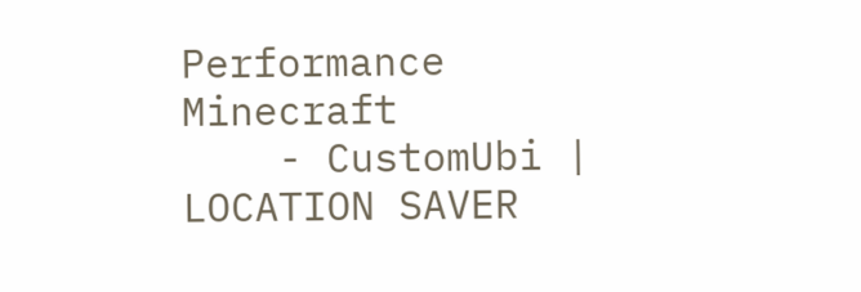Performance Minecraft
    - CustomUbi | LOCATION SAVER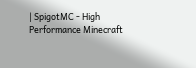| SpigotMC - High Performance Minecraft